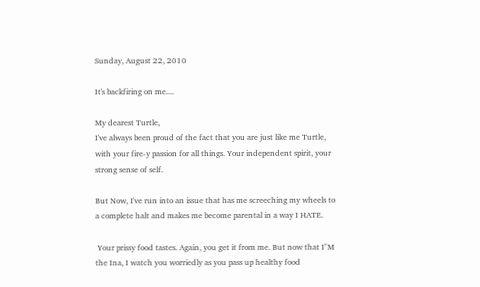Sunday, August 22, 2010

It's backfiring on me....

My dearest Turtle,
I've always been proud of the fact that you are just like me Turtle, with your fire-y passion for all things. Your independent spirit, your strong sense of self.

But Now, I've run into an issue that has me screeching my wheels to a complete halt and makes me become parental in a way I HATE.

 Your prissy food tastes. Again, you get it from me. But now that I"M the Ina, I watch you worriedly as you pass up healthy food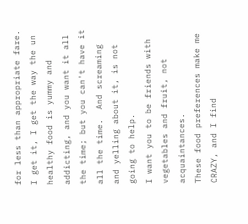for less than appropriate fare.  I get it, I get the way the un healthy food is yummy and addicting, and you want it all the time; but you can't have it all the time.  And screaming and yelling about it, is not going to help.
I want you to be friends with vegetables and fruit, not acquaintances.
These food preferences make me CRAZY, and I find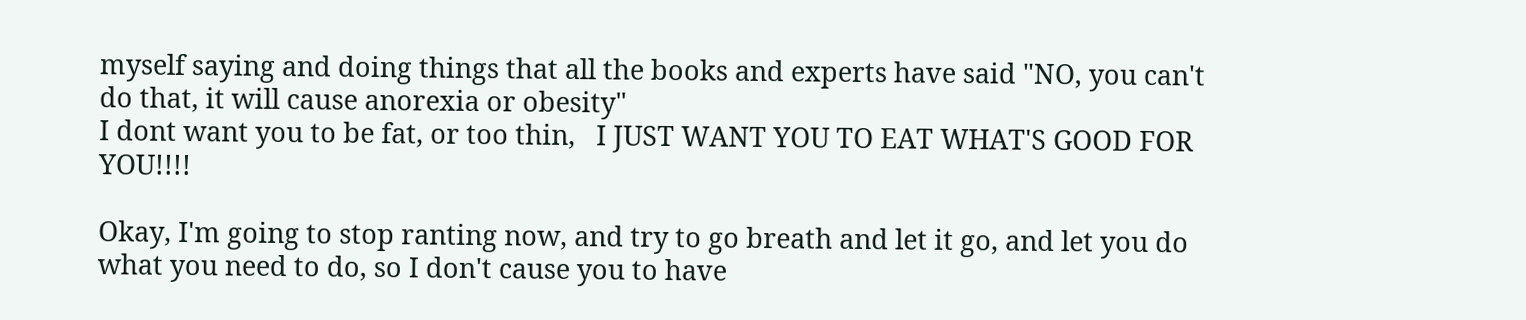myself saying and doing things that all the books and experts have said "NO, you can't do that, it will cause anorexia or obesity"
I dont want you to be fat, or too thin,   I JUST WANT YOU TO EAT WHAT'S GOOD FOR YOU!!!!

Okay, I'm going to stop ranting now, and try to go breath and let it go, and let you do what you need to do, so I don't cause you to have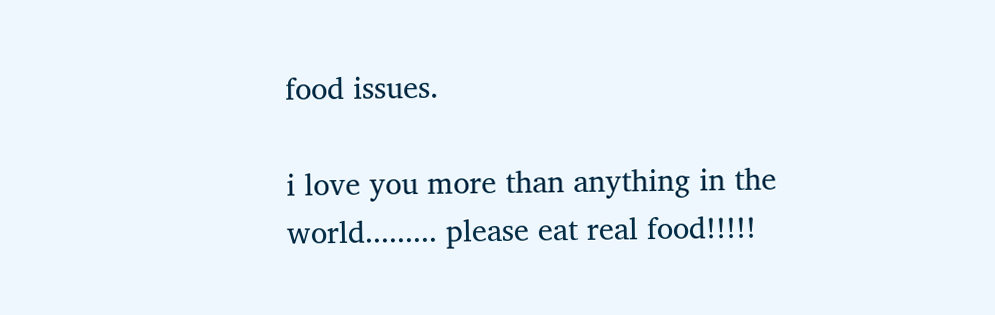food issues.

i love you more than anything in the world......... please eat real food!!!!!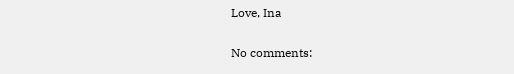Love, Ina

No comments: